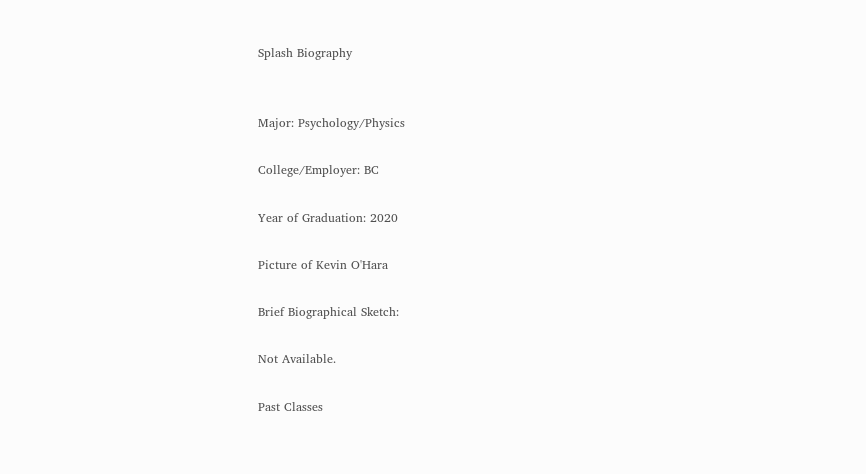Splash Biography


Major: Psychology/Physics

College/Employer: BC

Year of Graduation: 2020

Picture of Kevin O'Hara

Brief Biographical Sketch:

Not Available.

Past Classes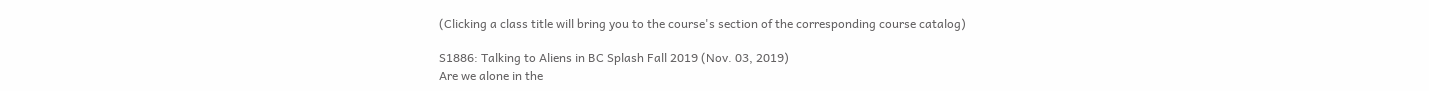(Clicking a class title will bring you to the course's section of the corresponding course catalog)

S1886: Talking to Aliens in BC Splash Fall 2019 (Nov. 03, 2019)
Are we alone in the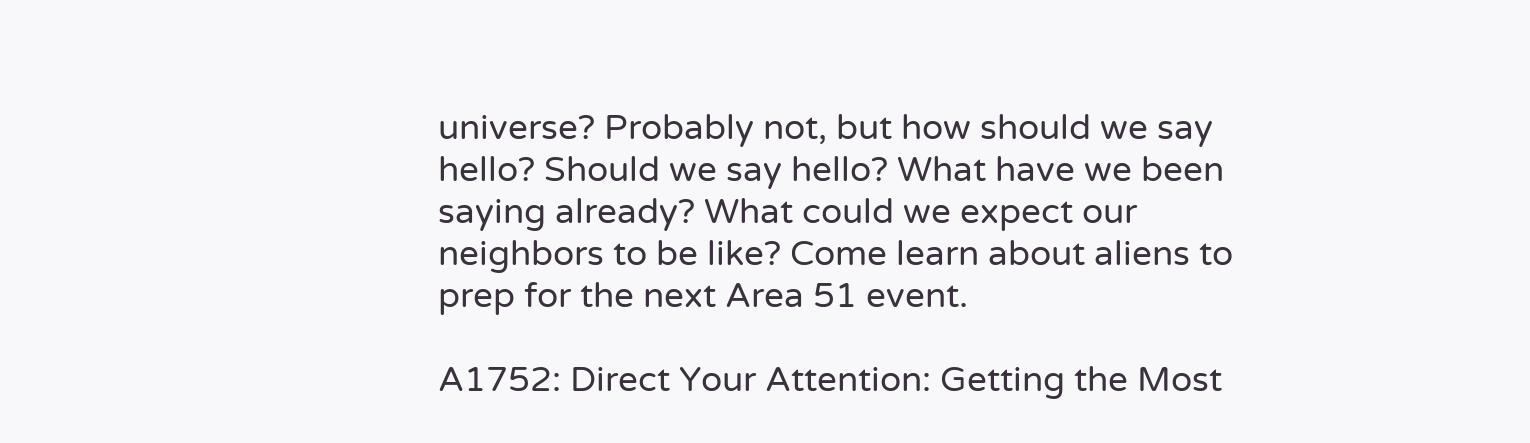universe? Probably not, but how should we say hello? Should we say hello? What have we been saying already? What could we expect our neighbors to be like? Come learn about aliens to prep for the next Area 51 event.

A1752: Direct Your Attention: Getting the Most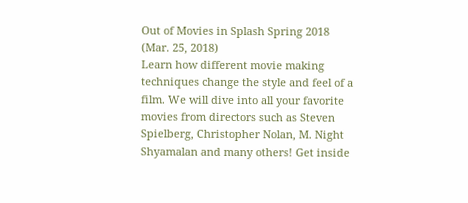Out of Movies in Splash Spring 2018 (Mar. 25, 2018)
Learn how different movie making techniques change the style and feel of a film. We will dive into all your favorite movies from directors such as Steven Spielberg, Christopher Nolan, M. Night Shyamalan and many others! Get inside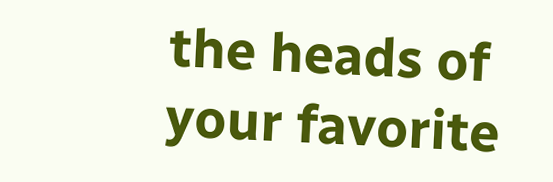the heads of your favorite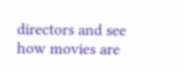directors and see how movies are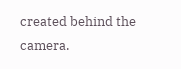created behind the camera.